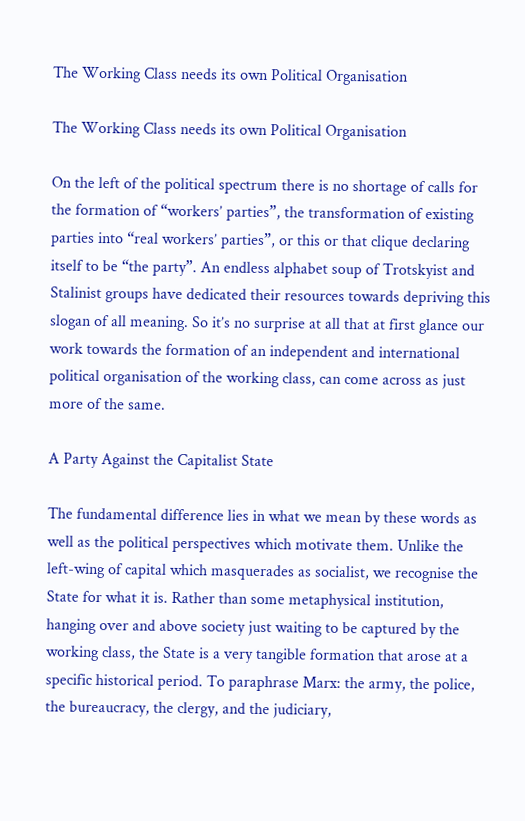The Working Class needs its own Political Organisation

The Working Class needs its own Political Organisation

On the left of the political spectrum there is no shortage of calls for the formation of “workers’ parties”, the transformation of existing parties into “real workers’ parties”, or this or that clique declaring itself to be “the party”. An endless alphabet soup of Trotskyist and Stalinist groups have dedicated their resources towards depriving this slogan of all meaning. So it’s no surprise at all that at first glance our work towards the formation of an independent and international political organisation of the working class, can come across as just more of the same.

A Party Against the Capitalist State

The fundamental difference lies in what we mean by these words as well as the political perspectives which motivate them. Unlike the left-wing of capital which masquerades as socialist, we recognise the State for what it is. Rather than some metaphysical institution, hanging over and above society just waiting to be captured by the working class, the State is a very tangible formation that arose at a specific historical period. To paraphrase Marx: the army, the police, the bureaucracy, the clergy, and the judiciary,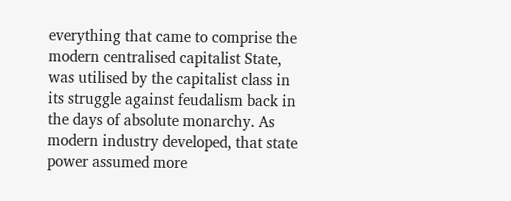everything that came to comprise the modern centralised capitalist State, was utilised by the capitalist class in its struggle against feudalism back in the days of absolute monarchy. As modern industry developed, that state power assumed more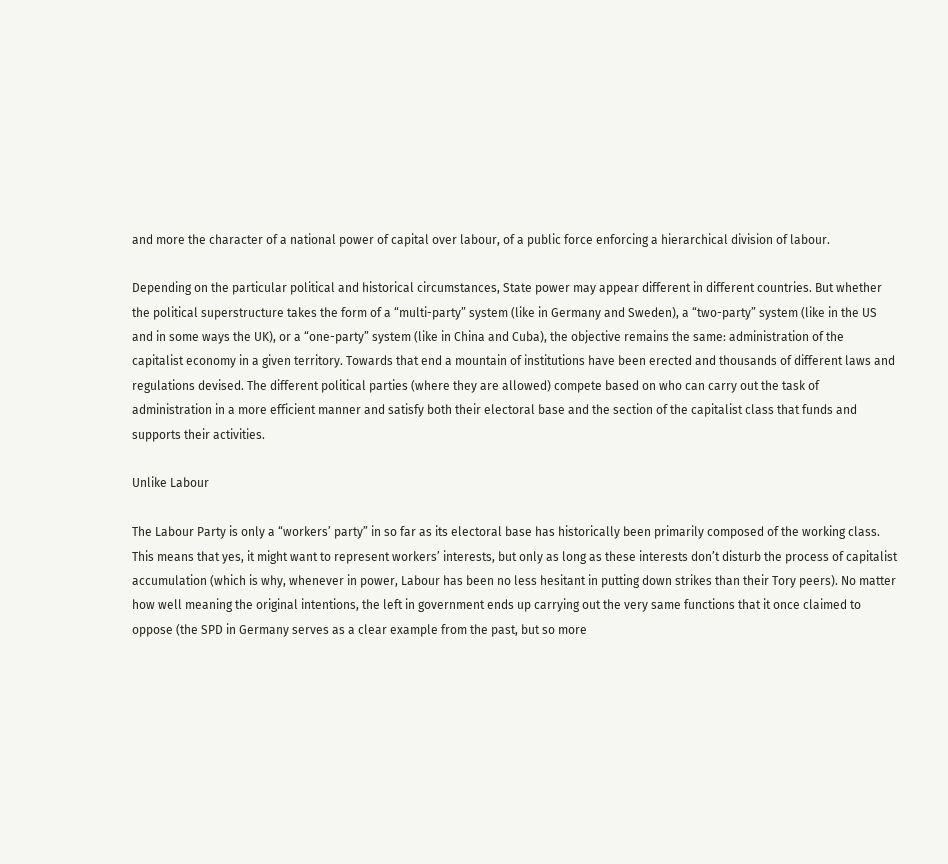and more the character of a national power of capital over labour, of a public force enforcing a hierarchical division of labour.

Depending on the particular political and historical circumstances, State power may appear different in different countries. But whether the political superstructure takes the form of a “multi-party” system (like in Germany and Sweden), a “two-party” system (like in the US and in some ways the UK), or a “one-party” system (like in China and Cuba), the objective remains the same: administration of the capitalist economy in a given territory. Towards that end a mountain of institutions have been erected and thousands of different laws and regulations devised. The different political parties (where they are allowed) compete based on who can carry out the task of administration in a more efficient manner and satisfy both their electoral base and the section of the capitalist class that funds and supports their activities.

Unlike Labour

The Labour Party is only a “workers’ party” in so far as its electoral base has historically been primarily composed of the working class. This means that yes, it might want to represent workers’ interests, but only as long as these interests don’t disturb the process of capitalist accumulation (which is why, whenever in power, Labour has been no less hesitant in putting down strikes than their Tory peers). No matter how well meaning the original intentions, the left in government ends up carrying out the very same functions that it once claimed to oppose (the SPD in Germany serves as a clear example from the past, but so more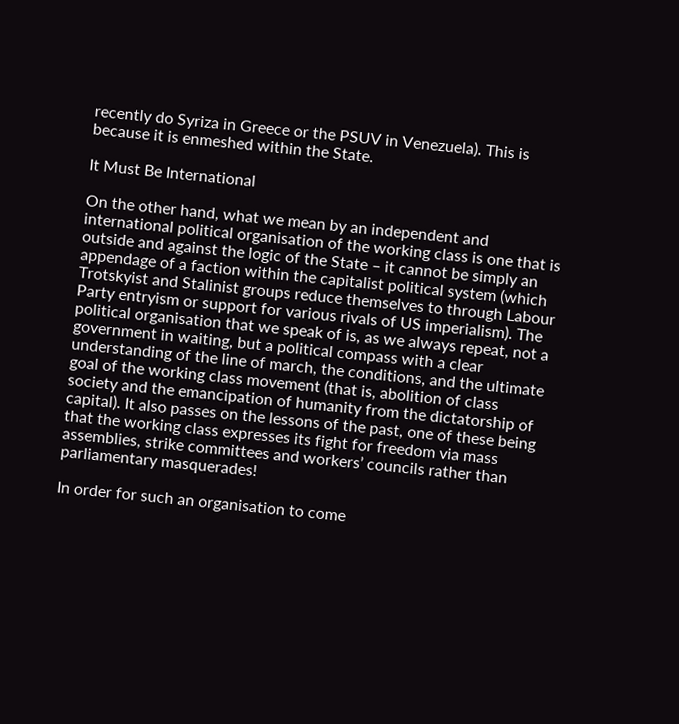recently do Syriza in Greece or the PSUV in Venezuela). This is because it is enmeshed within the State.

It Must Be International

On the other hand, what we mean by an independent and international political organisation of the working class is one that is outside and against the logic of the State – it cannot be simply an appendage of a faction within the capitalist political system (which Trotskyist and Stalinist groups reduce themselves to through Labour Party entryism or support for various rivals of US imperialism). The political organisation that we speak of is, as we always repeat, not a government in waiting, but a political compass with a clear understanding of the line of march, the conditions, and the ultimate goal of the working class movement (that is, abolition of class society and the emancipation of humanity from the dictatorship of capital). It also passes on the lessons of the past, one of these being that the working class expresses its fight for freedom via mass assemblies, strike committees and workers’ councils rather than parliamentary masquerades!

In order for such an organisation to come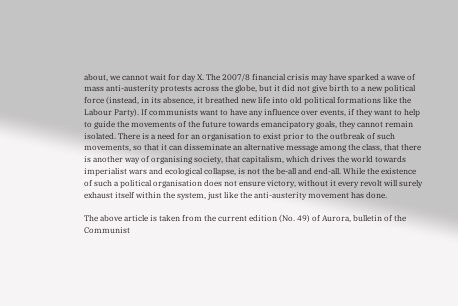about, we cannot wait for day X. The 2007/8 financial crisis may have sparked a wave of mass anti-austerity protests across the globe, but it did not give birth to a new political force (instead, in its absence, it breathed new life into old political formations like the Labour Party). If communists want to have any influence over events, if they want to help to guide the movements of the future towards emancipatory goals, they cannot remain isolated. There is a need for an organisation to exist prior to the outbreak of such movements, so that it can disseminate an alternative message among the class, that there is another way of organising society, that capitalism, which drives the world towards imperialist wars and ecological collapse, is not the be-all and end-all. While the existence of such a political organisation does not ensure victory, without it every revolt will surely exhaust itself within the system, just like the anti-austerity movement has done.

The above article is taken from the current edition (No. 49) of Aurora, bulletin of the Communist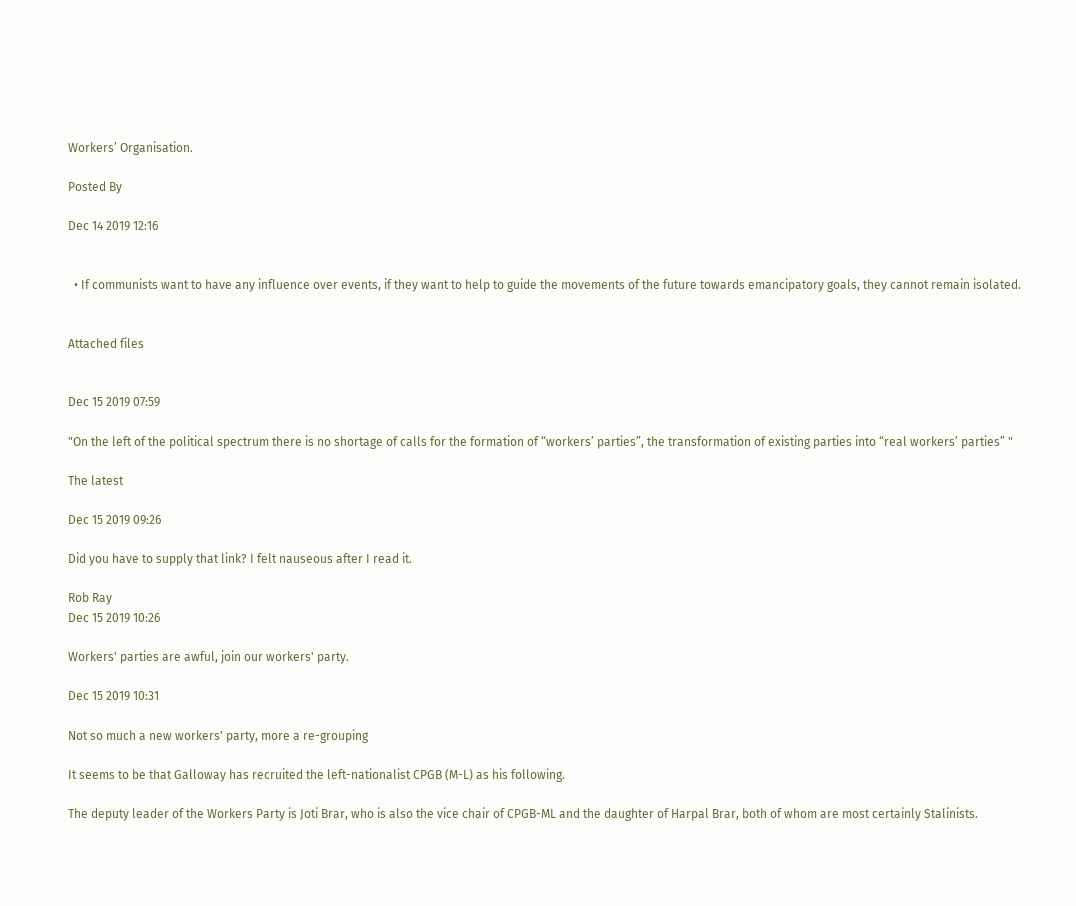Workers’ Organisation.

Posted By

Dec 14 2019 12:16


  • If communists want to have any influence over events, if they want to help to guide the movements of the future towards emancipatory goals, they cannot remain isolated.


Attached files


Dec 15 2019 07:59

"On the left of the political spectrum there is no shortage of calls for the formation of “workers’ parties”, the transformation of existing parties into “real workers’ parties” "

The latest

Dec 15 2019 09:26

Did you have to supply that link? I felt nauseous after I read it.

Rob Ray
Dec 15 2019 10:26

Workers' parties are awful, join our workers' party.

Dec 15 2019 10:31

Not so much a new workers' party, more a re-grouping

It seems to be that Galloway has recruited the left-nationalist CPGB (M-L) as his following.

The deputy leader of the Workers Party is Joti Brar, who is also the vice chair of CPGB-ML and the daughter of Harpal Brar, both of whom are most certainly Stalinists.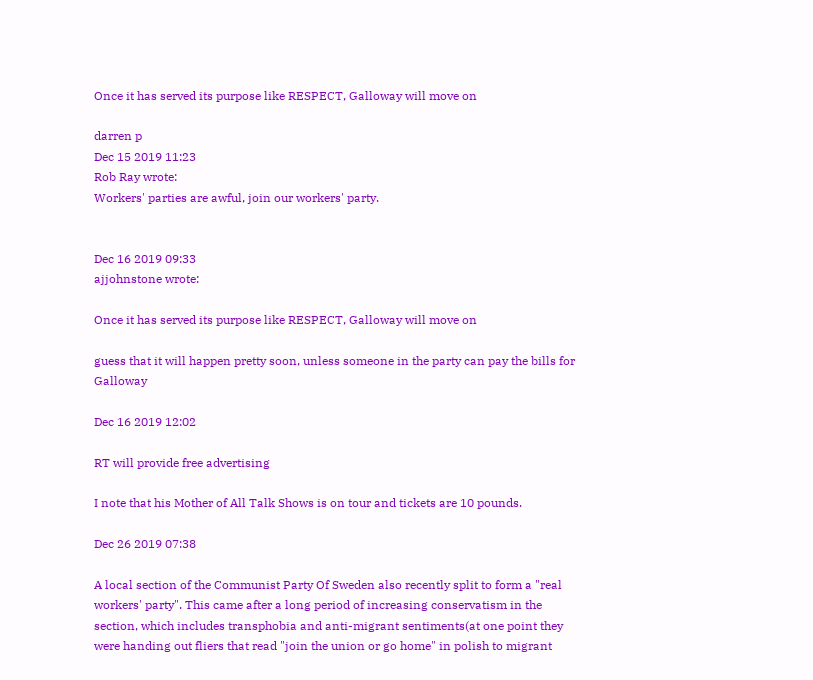Once it has served its purpose like RESPECT, Galloway will move on

darren p
Dec 15 2019 11:23
Rob Ray wrote:
Workers' parties are awful, join our workers' party.


Dec 16 2019 09:33
ajjohnstone wrote:

Once it has served its purpose like RESPECT, Galloway will move on

guess that it will happen pretty soon, unless someone in the party can pay the bills for Galloway

Dec 16 2019 12:02

RT will provide free advertising

I note that his Mother of All Talk Shows is on tour and tickets are 10 pounds.

Dec 26 2019 07:38

A local section of the Communist Party Of Sweden also recently split to form a "real workers' party". This came after a long period of increasing conservatism in the section, which includes transphobia and anti-migrant sentiments(at one point they were handing out fliers that read "join the union or go home" in polish to migrant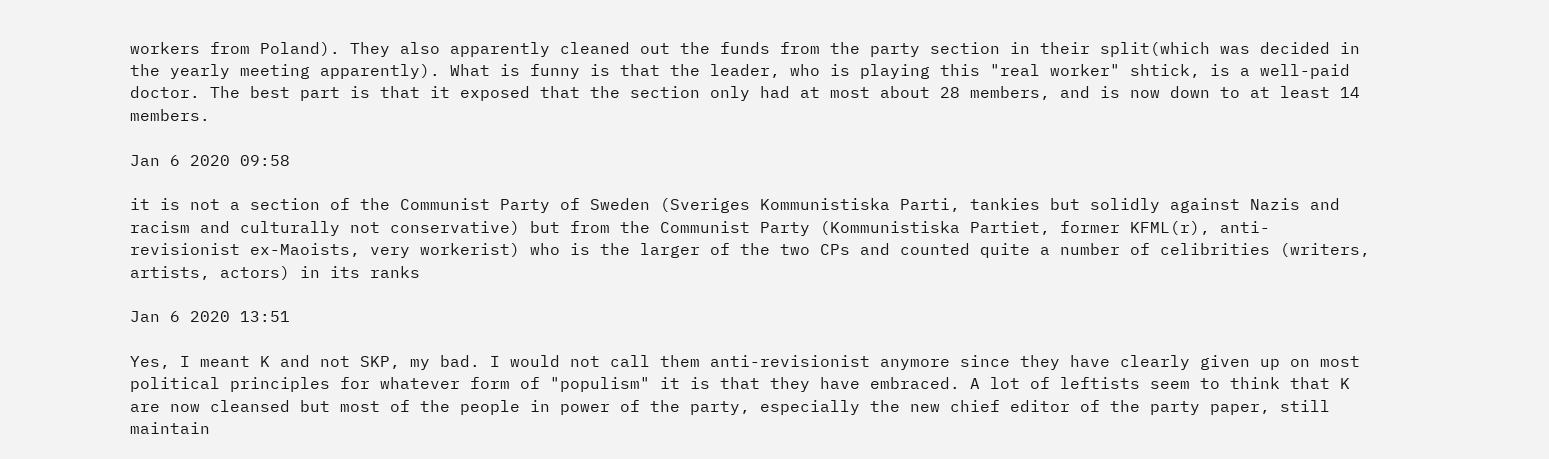workers from Poland). They also apparently cleaned out the funds from the party section in their split(which was decided in the yearly meeting apparently). What is funny is that the leader, who is playing this "real worker" shtick, is a well-paid doctor. The best part is that it exposed that the section only had at most about 28 members, and is now down to at least 14 members.

Jan 6 2020 09:58

it is not a section of the Communist Party of Sweden (Sveriges Kommunistiska Parti, tankies but solidly against Nazis and racism and culturally not conservative) but from the Communist Party (Kommunistiska Partiet, former KFML(r), anti-revisionist ex-Maoists, very workerist) who is the larger of the two CPs and counted quite a number of celibrities (writers, artists, actors) in its ranks

Jan 6 2020 13:51

Yes, I meant K and not SKP, my bad. I would not call them anti-revisionist anymore since they have clearly given up on most political principles for whatever form of "populism" it is that they have embraced. A lot of leftists seem to think that K are now cleansed but most of the people in power of the party, especially the new chief editor of the party paper, still maintain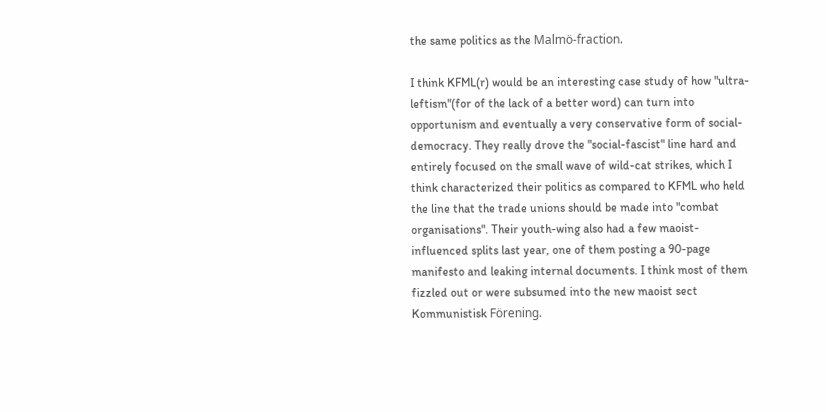the same politics as the Malmö-fraction.

I think KFML(r) would be an interesting case study of how "ultra-leftism"(for of the lack of a better word) can turn into opportunism and eventually a very conservative form of social-democracy. They really drove the "social-fascist" line hard and entirely focused on the small wave of wild-cat strikes, which I think characterized their politics as compared to KFML who held the line that the trade unions should be made into "combat organisations". Their youth-wing also had a few maoist-influenced splits last year, one of them posting a 90-page manifesto and leaking internal documents. I think most of them fizzled out or were subsumed into the new maoist sect Kommunistisk Förening.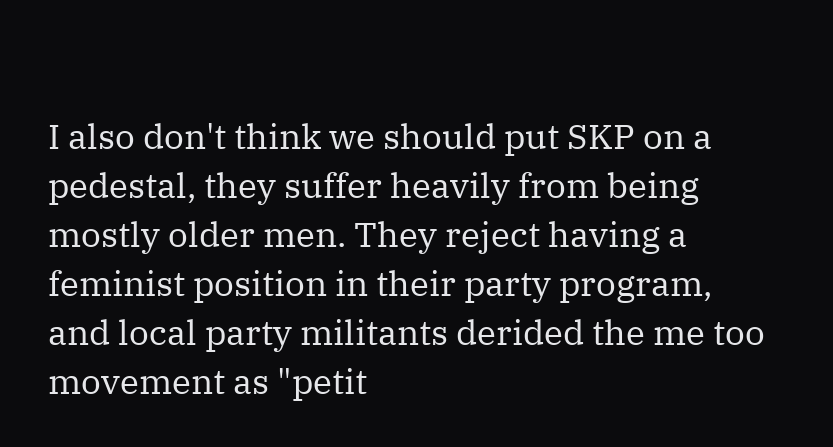I also don't think we should put SKP on a pedestal, they suffer heavily from being mostly older men. They reject having a feminist position in their party program, and local party militants derided the me too movement as "petit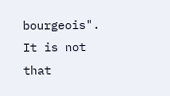bourgeois". It is not that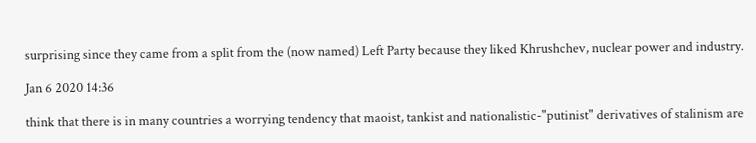surprising since they came from a split from the (now named) Left Party because they liked Khrushchev, nuclear power and industry.

Jan 6 2020 14:36

think that there is in many countries a worrying tendency that maoist, tankist and nationalistic-"putinist" derivatives of stalinism are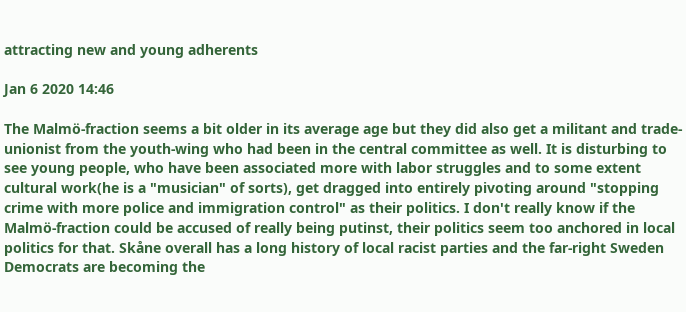attracting new and young adherents

Jan 6 2020 14:46

The Malmö-fraction seems a bit older in its average age but they did also get a militant and trade-unionist from the youth-wing who had been in the central committee as well. It is disturbing to see young people, who have been associated more with labor struggles and to some extent cultural work(he is a "musician" of sorts), get dragged into entirely pivoting around "stopping crime with more police and immigration control" as their politics. I don't really know if the Malmö-fraction could be accused of really being putinst, their politics seem too anchored in local politics for that. Skåne overall has a long history of local racist parties and the far-right Sweden Democrats are becoming the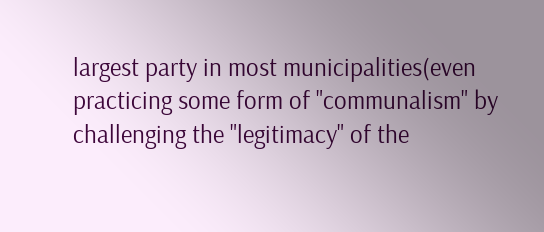largest party in most municipalities(even practicing some form of "communalism" by challenging the "legitimacy" of the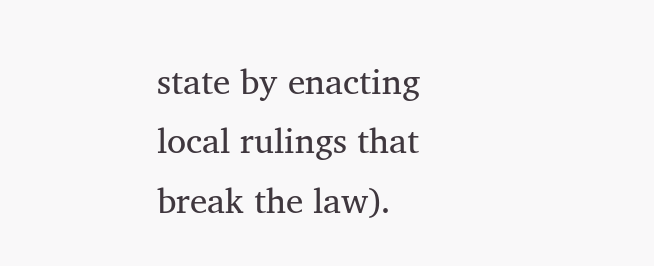state by enacting local rulings that break the law).